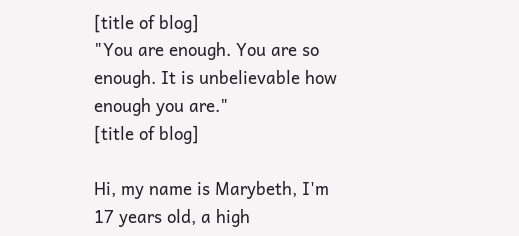[title of blog]
"You are enough. You are so enough. It is unbelievable how enough you are."
[title of blog]

Hi, my name is Marybeth, I'm 17 years old, a high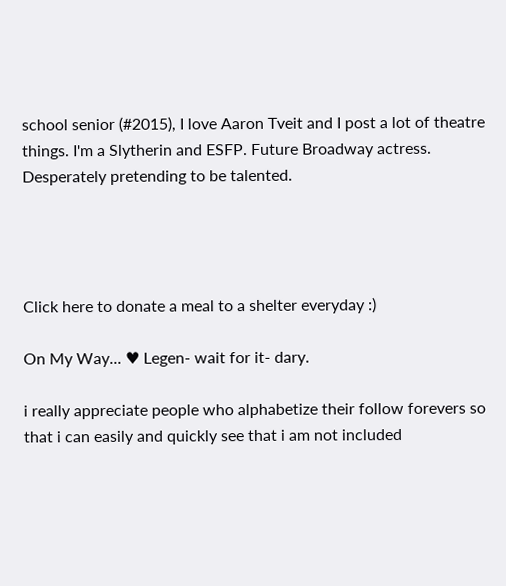school senior (#2015), I love Aaron Tveit and I post a lot of theatre things. I'm a Slytherin and ESFP. Future Broadway actress. Desperately pretending to be talented.




Click here to donate a meal to a shelter everyday :)

On My Way... ♥ Legen- wait for it- dary.

i really appreciate people who alphabetize their follow forevers so that i can easily and quickly see that i am not included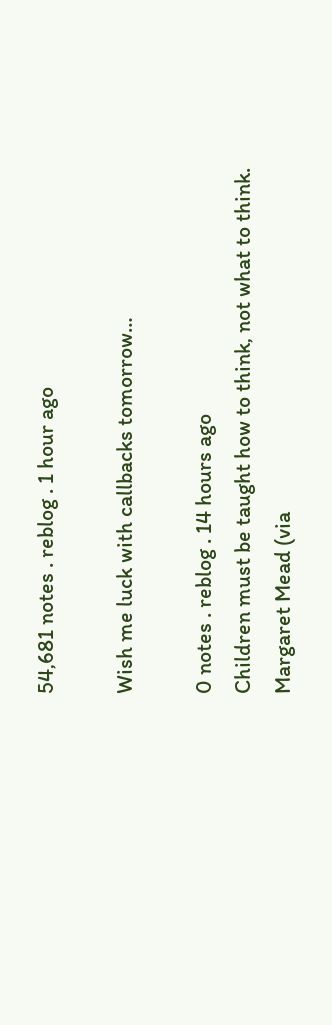54,681 notes . reblog . 1 hour ago

Wish me luck with callbacks tomorrow…

0 notes . reblog . 14 hours ago
Children must be taught how to think, not what to think.
Margaret Mead (via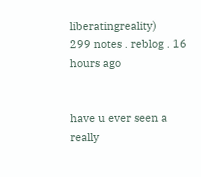liberatingreality)
299 notes . reblog . 16 hours ago


have u ever seen a really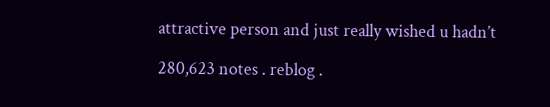attractive person and just really wished u hadn’t

280,623 notes . reblog .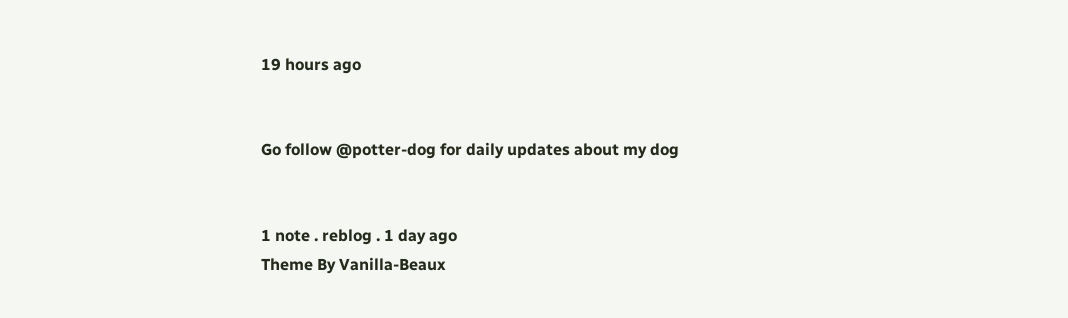19 hours ago


Go follow @potter-dog for daily updates about my dog


1 note . reblog . 1 day ago
Theme By Vanilla-Beaux